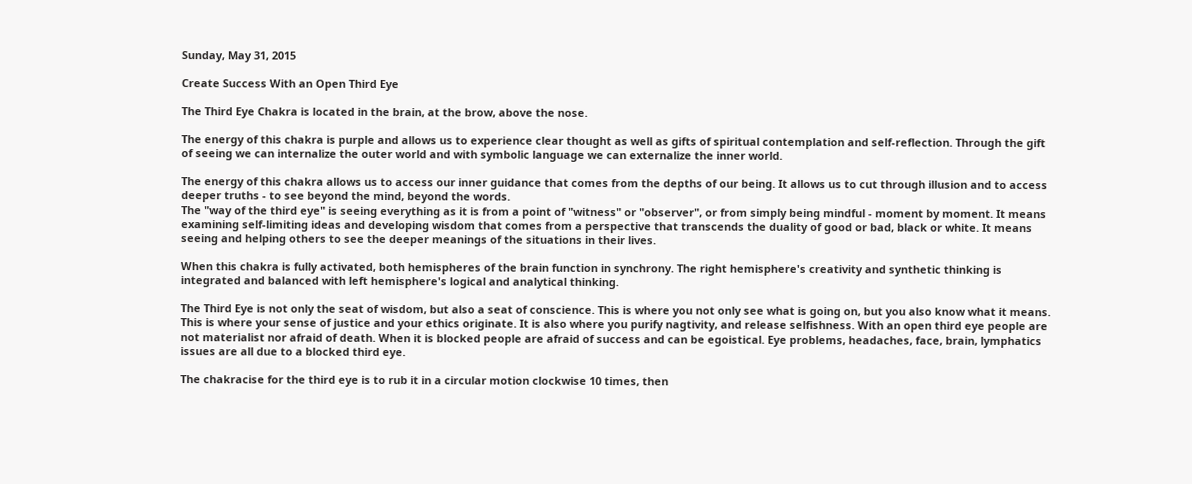Sunday, May 31, 2015

Create Success With an Open Third Eye

The Third Eye Chakra is located in the brain, at the brow, above the nose.

The energy of this chakra is purple and allows us to experience clear thought as well as gifts of spiritual contemplation and self-reflection. Through the gift of seeing we can internalize the outer world and with symbolic language we can externalize the inner world.

The energy of this chakra allows us to access our inner guidance that comes from the depths of our being. It allows us to cut through illusion and to access deeper truths - to see beyond the mind, beyond the words.
The "way of the third eye" is seeing everything as it is from a point of "witness" or "observer", or from simply being mindful - moment by moment. It means examining self-limiting ideas and developing wisdom that comes from a perspective that transcends the duality of good or bad, black or white. It means seeing and helping others to see the deeper meanings of the situations in their lives.

When this chakra is fully activated, both hemispheres of the brain function in synchrony. The right hemisphere's creativity and synthetic thinking is integrated and balanced with left hemisphere's logical and analytical thinking.

The Third Eye is not only the seat of wisdom, but also a seat of conscience. This is where you not only see what is going on, but you also know what it means. This is where your sense of justice and your ethics originate. It is also where you purify nagtivity, and release selfishness. With an open third eye people are not materialist nor afraid of death. When it is blocked people are afraid of success and can be egoistical. Eye problems, headaches, face, brain, lymphatics issues are all due to a blocked third eye.

The chakracise for the third eye is to rub it in a circular motion clockwise 10 times, then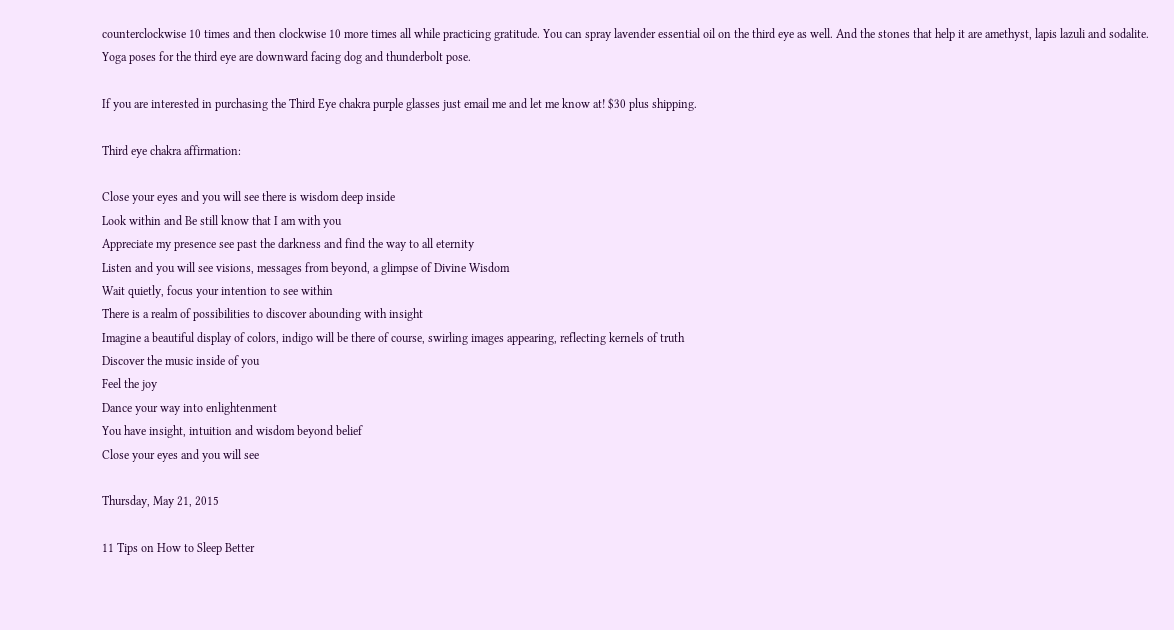counterclockwise 10 times and then clockwise 10 more times all while practicing gratitude. You can spray lavender essential oil on the third eye as well. And the stones that help it are amethyst, lapis lazuli and sodalite. Yoga poses for the third eye are downward facing dog and thunderbolt pose.

If you are interested in purchasing the Third Eye chakra purple glasses just email me and let me know at! $30 plus shipping.

Third eye chakra affirmation:

Close your eyes and you will see there is wisdom deep inside
Look within and Be still know that I am with you
Appreciate my presence see past the darkness and find the way to all eternity
Listen and you will see visions, messages from beyond, a glimpse of Divine Wisdom
Wait quietly, focus your intention to see within
There is a realm of possibilities to discover abounding with insight
Imagine a beautiful display of colors, indigo will be there of course, swirling images appearing, reflecting kernels of truth
Discover the music inside of you
Feel the joy
Dance your way into enlightenment
You have insight, intuition and wisdom beyond belief
Close your eyes and you will see

Thursday, May 21, 2015

11 Tips on How to Sleep Better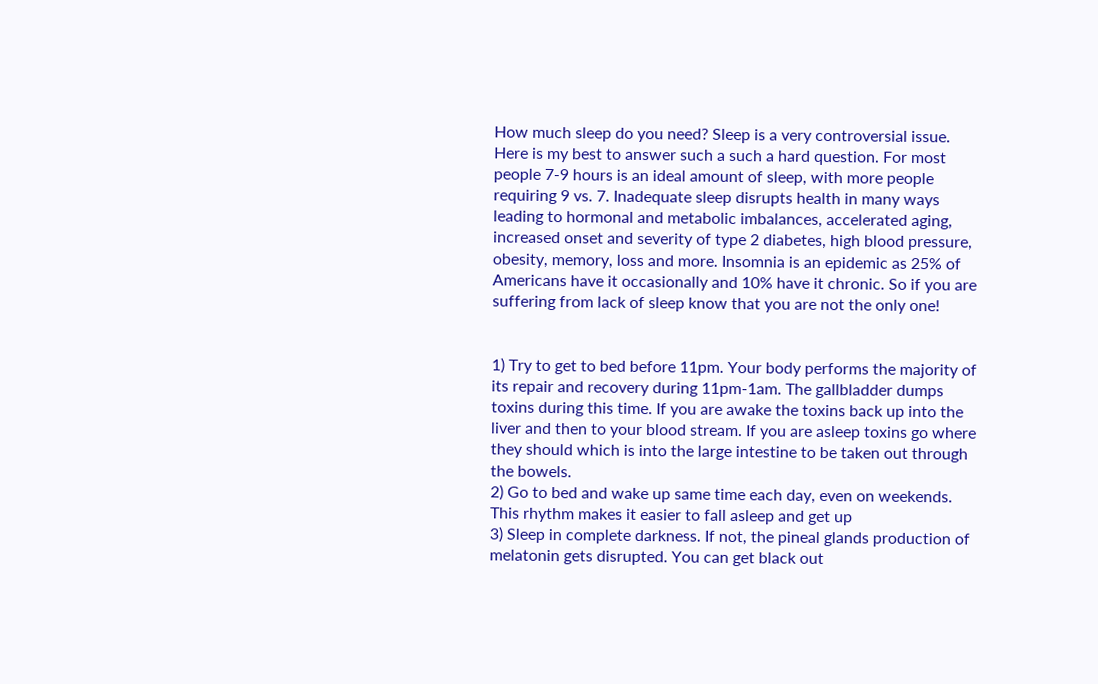How much sleep do you need? Sleep is a very controversial issue. Here is my best to answer such a such a hard question. For most people 7-9 hours is an ideal amount of sleep, with more people requiring 9 vs. 7. Inadequate sleep disrupts health in many ways leading to hormonal and metabolic imbalances, accelerated aging, increased onset and severity of type 2 diabetes, high blood pressure, obesity, memory, loss and more. Insomnia is an epidemic as 25% of Americans have it occasionally and 10% have it chronic. So if you are suffering from lack of sleep know that you are not the only one!


1) Try to get to bed before 11pm. Your body performs the majority of its repair and recovery during 11pm-1am. The gallbladder dumps toxins during this time. If you are awake the toxins back up into the liver and then to your blood stream. If you are asleep toxins go where they should which is into the large intestine to be taken out through the bowels.
2) Go to bed and wake up same time each day, even on weekends. This rhythm makes it easier to fall asleep and get up
3) Sleep in complete darkness. If not, the pineal glands production of melatonin gets disrupted. You can get black out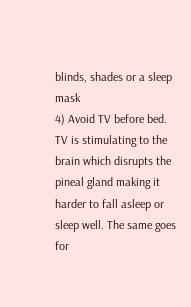blinds, shades or a sleep mask
4) Avoid TV before bed. TV is stimulating to the brain which disrupts the pineal gland making it harder to fall asleep or sleep well. The same goes for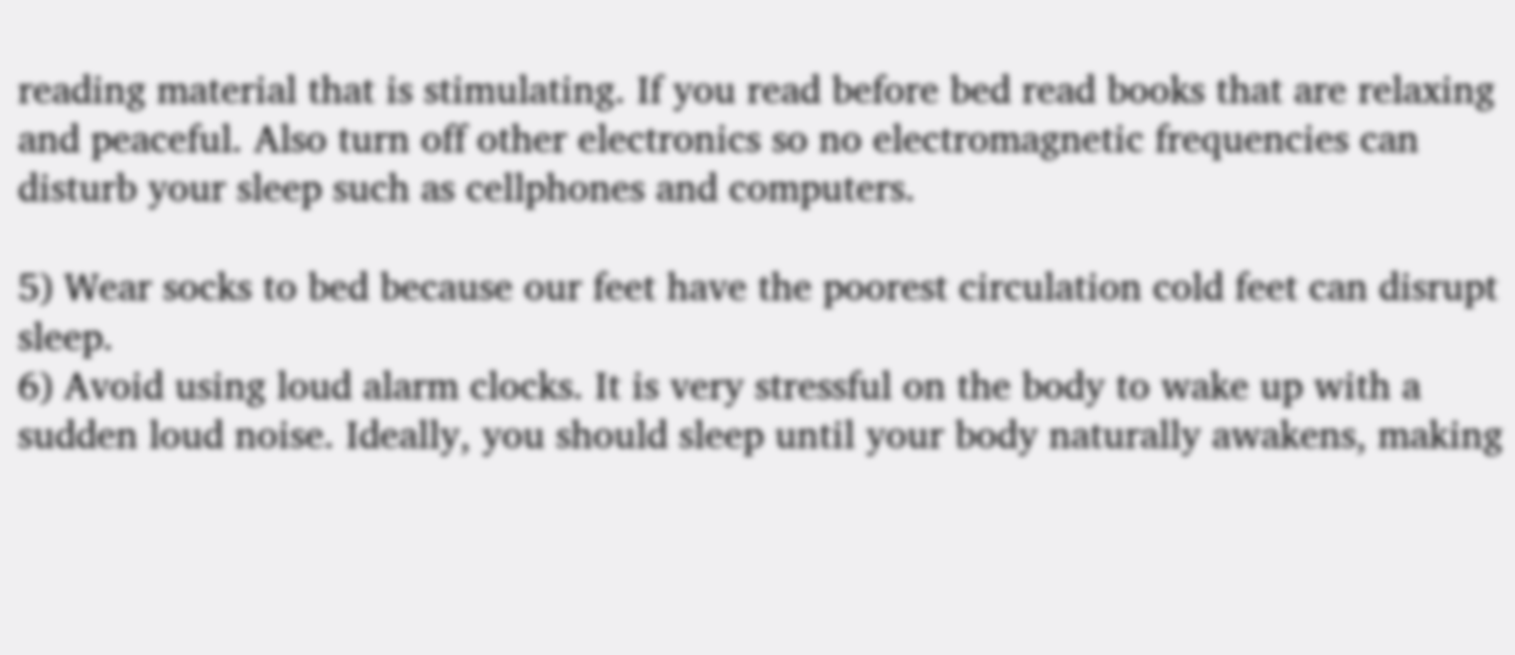reading material that is stimulating. If you read before bed read books that are relaxing and peaceful. Also turn off other electronics so no electromagnetic frequencies can disturb your sleep such as cellphones and computers.

5) Wear socks to bed because our feet have the poorest circulation cold feet can disrupt sleep.
6) Avoid using loud alarm clocks. It is very stressful on the body to wake up with a sudden loud noise. Ideally, you should sleep until your body naturally awakens, making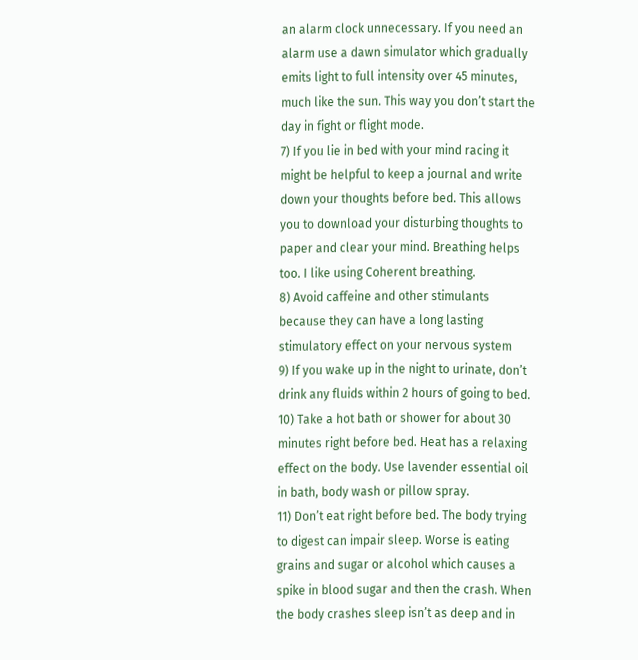an alarm clock unnecessary. If you need an alarm use a dawn simulator which gradually emits light to full intensity over 45 minutes, much like the sun. This way you don’t start the day in fight or flight mode.
7) If you lie in bed with your mind racing it might be helpful to keep a journal and write down your thoughts before bed. This allows you to download your disturbing thoughts to paper and clear your mind. Breathing helps too. I like using Coherent breathing.
8) Avoid caffeine and other stimulants because they can have a long lasting stimulatory effect on your nervous system
9) If you wake up in the night to urinate, don’t drink any fluids within 2 hours of going to bed.
10) Take a hot bath or shower for about 30 minutes right before bed. Heat has a relaxing effect on the body. Use lavender essential oil in bath, body wash or pillow spray.
11) Don’t eat right before bed. The body trying to digest can impair sleep. Worse is eating grains and sugar or alcohol which causes a spike in blood sugar and then the crash. When the body crashes sleep isn’t as deep and in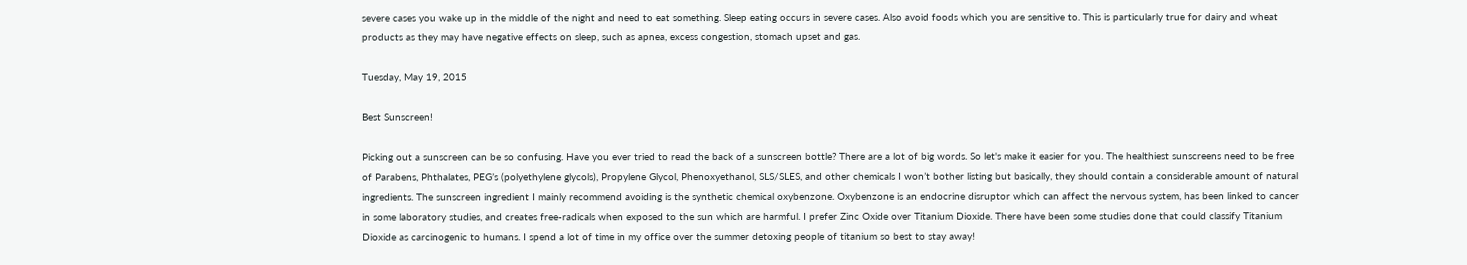severe cases you wake up in the middle of the night and need to eat something. Sleep eating occurs in severe cases. Also avoid foods which you are sensitive to. This is particularly true for dairy and wheat products as they may have negative effects on sleep, such as apnea, excess congestion, stomach upset and gas.

Tuesday, May 19, 2015

Best Sunscreen!

Picking out a sunscreen can be so confusing. Have you ever tried to read the back of a sunscreen bottle? There are a lot of big words. So let's make it easier for you. The healthiest sunscreens need to be free of Parabens, Phthalates, PEG’s (polyethylene glycols), Propylene Glycol, Phenoxyethanol, SLS/SLES, and other chemicals I won’t bother listing but basically, they should contain a considerable amount of natural ingredients. The sunscreen ingredient I mainly recommend avoiding is the synthetic chemical oxybenzone. Oxybenzone is an endocrine disruptor which can affect the nervous system, has been linked to cancer in some laboratory studies, and creates free-radicals when exposed to the sun which are harmful. I prefer Zinc Oxide over Titanium Dioxide. There have been some studies done that could classify Titanium Dioxide as carcinogenic to humans. I spend a lot of time in my office over the summer detoxing people of titanium so best to stay away!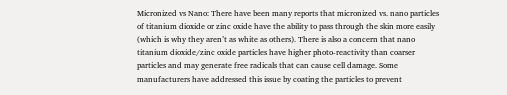Micronized vs Nano: There have been many reports that micronized vs. nano particles of titanium dioxide or zinc oxide have the ability to pass through the skin more easily (which is why they aren’t as white as others). There is also a concern that nano titanium dioxide/zinc oxide particles have higher photo-reactivity than coarser particles and may generate free radicals that can cause cell damage. Some manufacturers have addressed this issue by coating the particles to prevent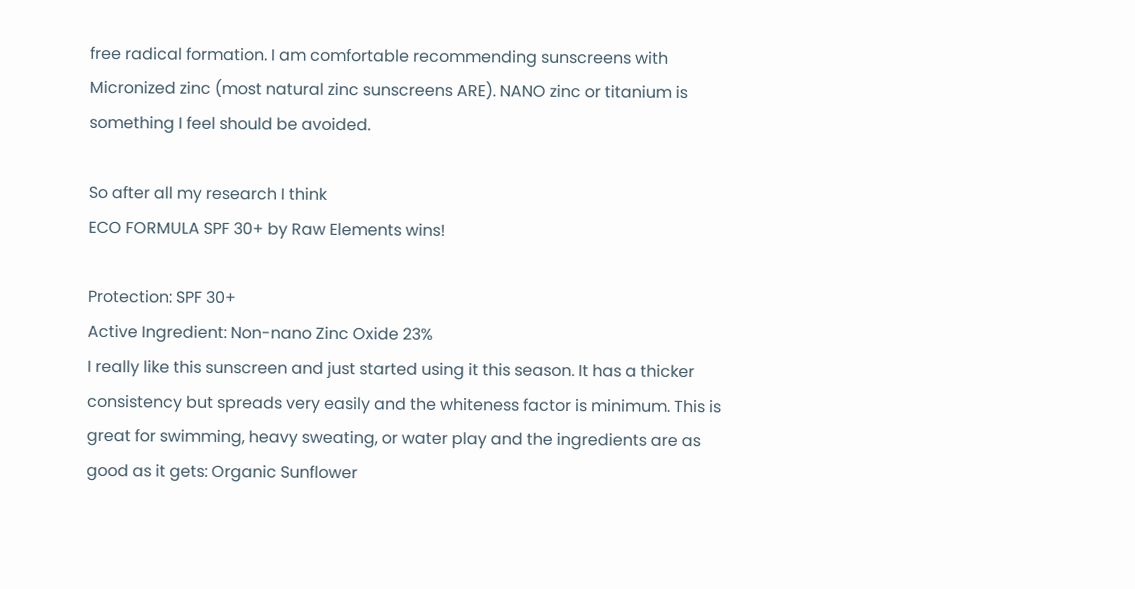free radical formation. I am comfortable recommending sunscreens with Micronized zinc (most natural zinc sunscreens ARE). NANO zinc or titanium is something I feel should be avoided.

So after all my research I think
ECO FORMULA SPF 30+ by Raw Elements wins!

Protection: SPF 30+
Active Ingredient: Non-nano Zinc Oxide 23%
I really like this sunscreen and just started using it this season. It has a thicker consistency but spreads very easily and the whiteness factor is minimum. This is great for swimming, heavy sweating, or water play and the ingredients are as good as it gets: Organic Sunflower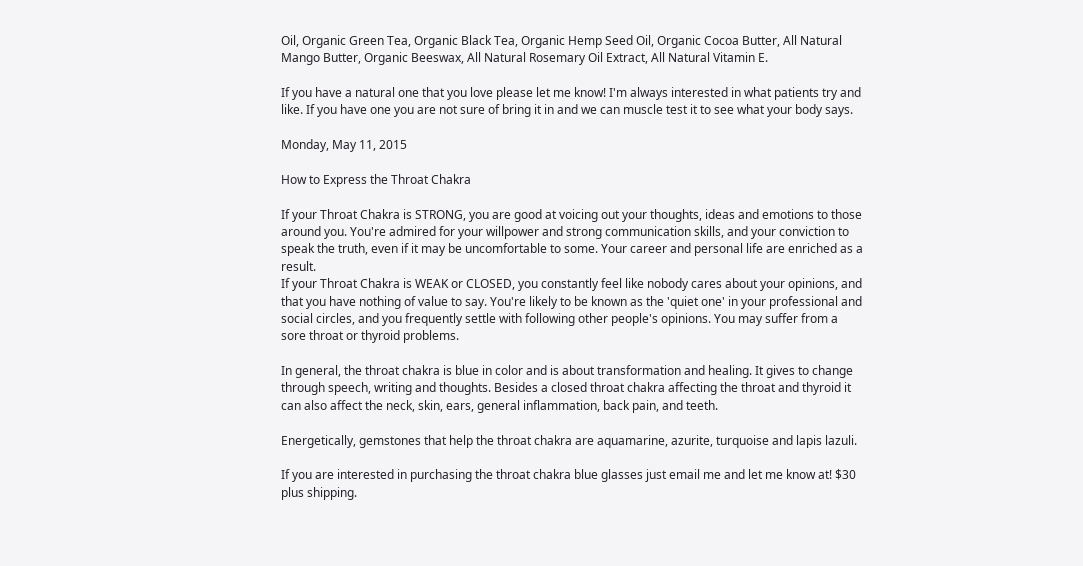Oil, Organic Green Tea, Organic Black Tea, Organic Hemp Seed Oil, Organic Cocoa Butter, All Natural Mango Butter, Organic Beeswax, All Natural Rosemary Oil Extract, All Natural Vitamin E.

If you have a natural one that you love please let me know! I'm always interested in what patients try and like. If you have one you are not sure of bring it in and we can muscle test it to see what your body says.

Monday, May 11, 2015

How to Express the Throat Chakra

If your Throat Chakra is STRONG, you are good at voicing out your thoughts, ideas and emotions to those around you. You're admired for your willpower and strong communication skills, and your conviction to speak the truth, even if it may be uncomfortable to some. Your career and personal life are enriched as a result.
If your Throat Chakra is WEAK or CLOSED, you constantly feel like nobody cares about your opinions, and that you have nothing of value to say. You're likely to be known as the 'quiet one' in your professional and social circles, and you frequently settle with following other people's opinions. You may suffer from a sore throat or thyroid problems.

In general, the throat chakra is blue in color and is about transformation and healing. It gives to change through speech, writing and thoughts. Besides a closed throat chakra affecting the throat and thyroid it can also affect the neck, skin, ears, general inflammation, back pain, and teeth.

Energetically, gemstones that help the throat chakra are aquamarine, azurite, turquoise and lapis lazuli.

If you are interested in purchasing the throat chakra blue glasses just email me and let me know at! $30 plus shipping.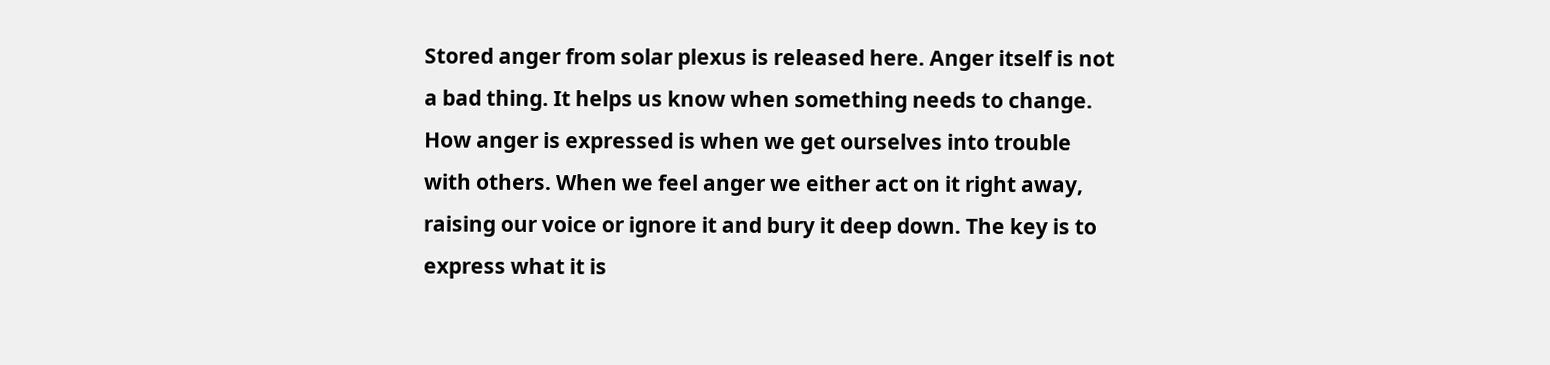Stored anger from solar plexus is released here. Anger itself is not a bad thing. It helps us know when something needs to change. How anger is expressed is when we get ourselves into trouble with others. When we feel anger we either act on it right away, raising our voice or ignore it and bury it deep down. The key is to express what it is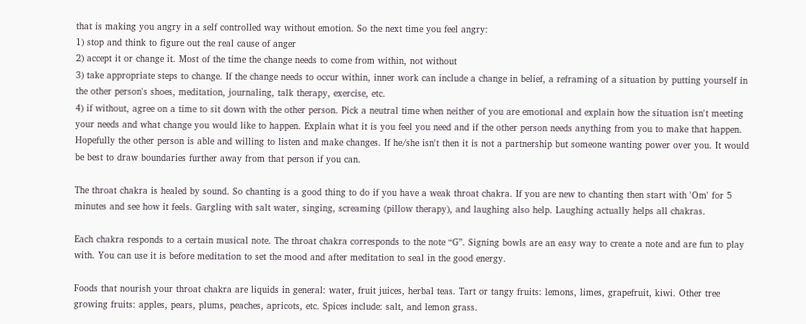that is making you angry in a self controlled way without emotion. So the next time you feel angry:
1) stop and think to figure out the real cause of anger
2) accept it or change it. Most of the time the change needs to come from within, not without
3) take appropriate steps to change. If the change needs to occur within, inner work can include a change in belief, a reframing of a situation by putting yourself in the other person's shoes, meditation, journaling, talk therapy, exercise, etc.
4) if without, agree on a time to sit down with the other person. Pick a neutral time when neither of you are emotional and explain how the situation isn't meeting your needs and what change you would like to happen. Explain what it is you feel you need and if the other person needs anything from you to make that happen. Hopefully the other person is able and willing to listen and make changes. If he/she isn't then it is not a partnership but someone wanting power over you. It would be best to draw boundaries further away from that person if you can.

The throat chakra is healed by sound. So chanting is a good thing to do if you have a weak throat chakra. If you are new to chanting then start with 'Om' for 5 minutes and see how it feels. Gargling with salt water, singing, screaming (pillow therapy), and laughing also help. Laughing actually helps all chakras.

Each chakra responds to a certain musical note. The throat chakra corresponds to the note “G”. Signing bowls are an easy way to create a note and are fun to play with. You can use it is before meditation to set the mood and after meditation to seal in the good energy.

Foods that nourish your throat chakra are liquids in general: water, fruit juices, herbal teas. Tart or tangy fruits: lemons, limes, grapefruit, kiwi. Other tree growing fruits: apples, pears, plums, peaches, apricots, etc. Spices include: salt, and lemon grass.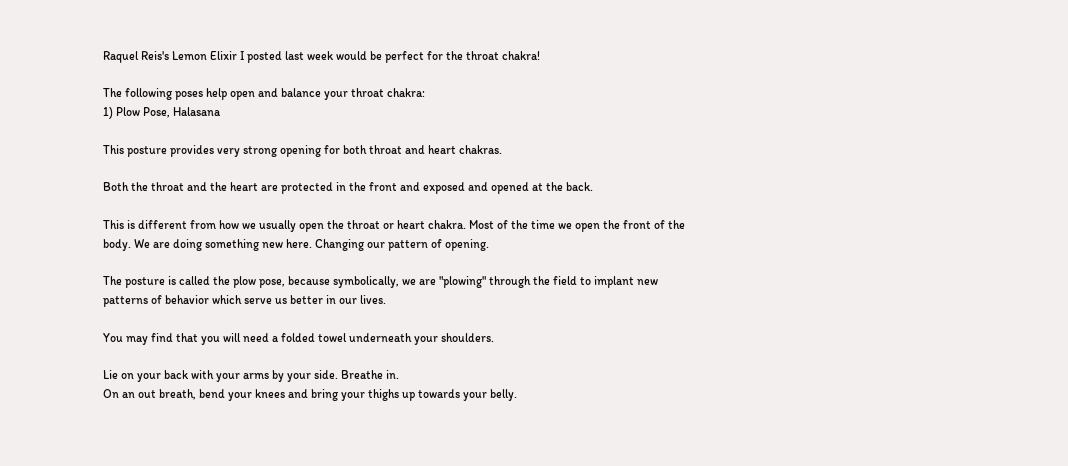Raquel Reis's Lemon Elixir I posted last week would be perfect for the throat chakra!

The following poses help open and balance your throat chakra:
1) Plow Pose, Halasana

This posture provides very strong opening for both throat and heart chakras.

Both the throat and the heart are protected in the front and exposed and opened at the back.

This is different from how we usually open the throat or heart chakra. Most of the time we open the front of the body. We are doing something new here. Changing our pattern of opening.

The posture is called the plow pose, because symbolically, we are "plowing" through the field to implant new patterns of behavior which serve us better in our lives.

You may find that you will need a folded towel underneath your shoulders.

Lie on your back with your arms by your side. Breathe in.
On an out breath, bend your knees and bring your thighs up towards your belly.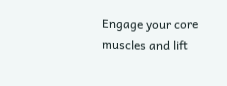Engage your core muscles and lift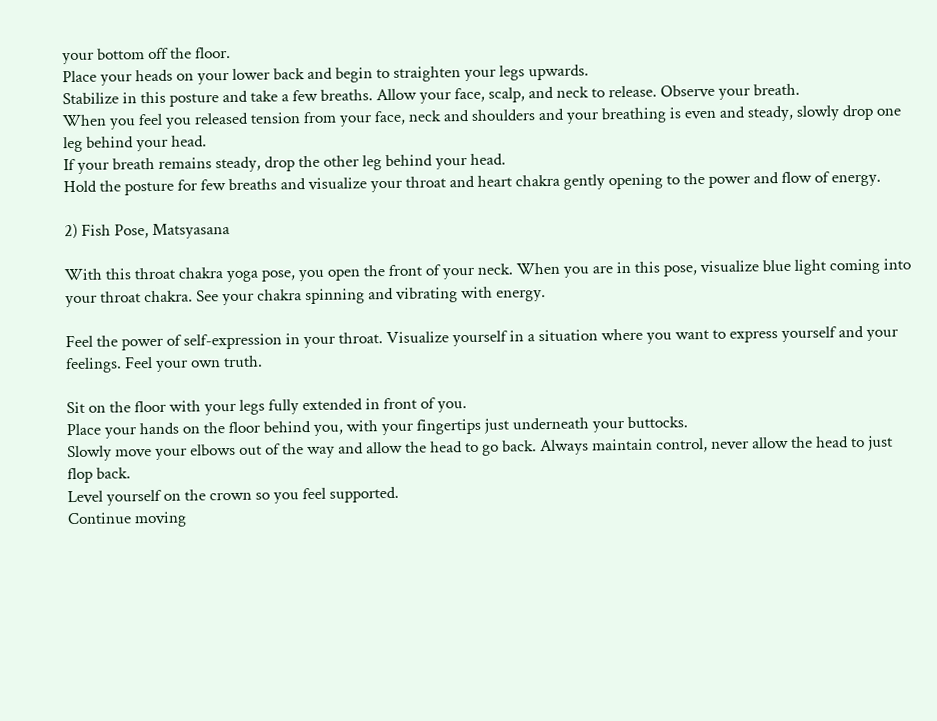your bottom off the floor.
Place your heads on your lower back and begin to straighten your legs upwards.
Stabilize in this posture and take a few breaths. Allow your face, scalp, and neck to release. Observe your breath.
When you feel you released tension from your face, neck and shoulders and your breathing is even and steady, slowly drop one leg behind your head.
If your breath remains steady, drop the other leg behind your head.
Hold the posture for few breaths and visualize your throat and heart chakra gently opening to the power and flow of energy.

2) Fish Pose, Matsyasana

With this throat chakra yoga pose, you open the front of your neck. When you are in this pose, visualize blue light coming into your throat chakra. See your chakra spinning and vibrating with energy.

Feel the power of self-expression in your throat. Visualize yourself in a situation where you want to express yourself and your feelings. Feel your own truth.

Sit on the floor with your legs fully extended in front of you.
Place your hands on the floor behind you, with your fingertips just underneath your buttocks.
Slowly move your elbows out of the way and allow the head to go back. Always maintain control, never allow the head to just flop back.
Level yourself on the crown so you feel supported.
Continue moving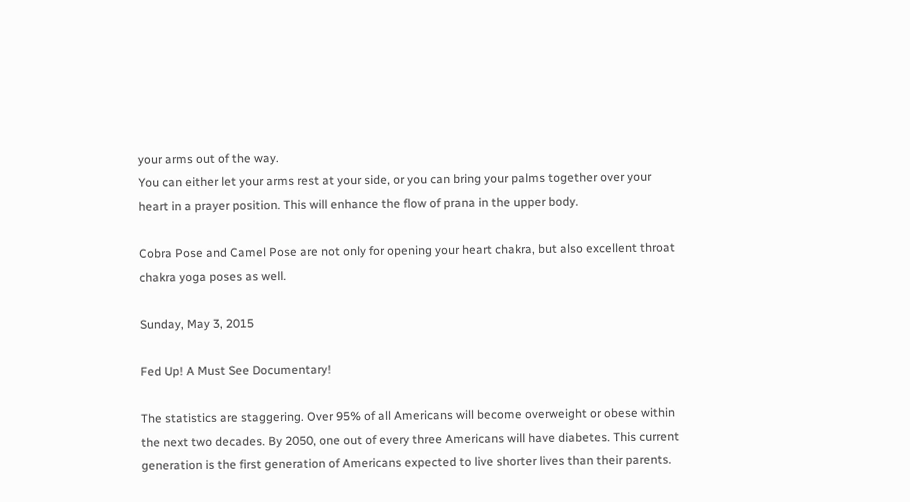your arms out of the way.
You can either let your arms rest at your side, or you can bring your palms together over your heart in a prayer position. This will enhance the flow of prana in the upper body.

Cobra Pose and Camel Pose are not only for opening your heart chakra, but also excellent throat chakra yoga poses as well.

Sunday, May 3, 2015

Fed Up! A Must See Documentary!

The statistics are staggering. Over 95% of all Americans will become overweight or obese within the next two decades. By 2050, one out of every three Americans will have diabetes. This current generation is the first generation of Americans expected to live shorter lives than their parents.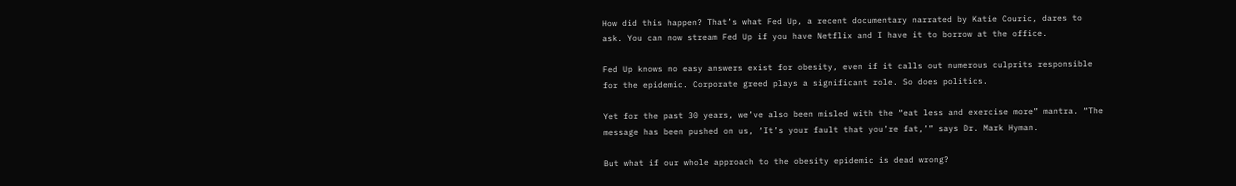How did this happen? That’s what Fed Up, a recent documentary narrated by Katie Couric, dares to ask. You can now stream Fed Up if you have Netflix and I have it to borrow at the office.

Fed Up knows no easy answers exist for obesity, even if it calls out numerous culprits responsible for the epidemic. Corporate greed plays a significant role. So does politics.

Yet for the past 30 years, we’ve also been misled with the “eat less and exercise more” mantra. “The message has been pushed on us, ‘It’s your fault that you’re fat,’” says Dr. Mark Hyman.

But what if our whole approach to the obesity epidemic is dead wrong?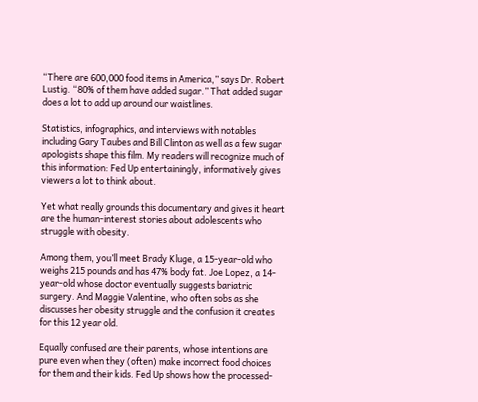“There are 600,000 food items in America,” says Dr. Robert Lustig. “80% of them have added sugar.” That added sugar does a lot to add up around our waistlines.

Statistics, infographics, and interviews with notables including Gary Taubes and Bill Clinton as well as a few sugar apologists shape this film. My readers will recognize much of this information: Fed Up entertainingly, informatively gives viewers a lot to think about.

Yet what really grounds this documentary and gives it heart are the human-interest stories about adolescents who struggle with obesity.

Among them, you’ll meet Brady Kluge, a 15-year-old who weighs 215 pounds and has 47% body fat. Joe Lopez, a 14-year-old whose doctor eventually suggests bariatric surgery. And Maggie Valentine, who often sobs as she discusses her obesity struggle and the confusion it creates for this 12 year old.

Equally confused are their parents, whose intentions are pure even when they (often) make incorrect food choices for them and their kids. Fed Up shows how the processed-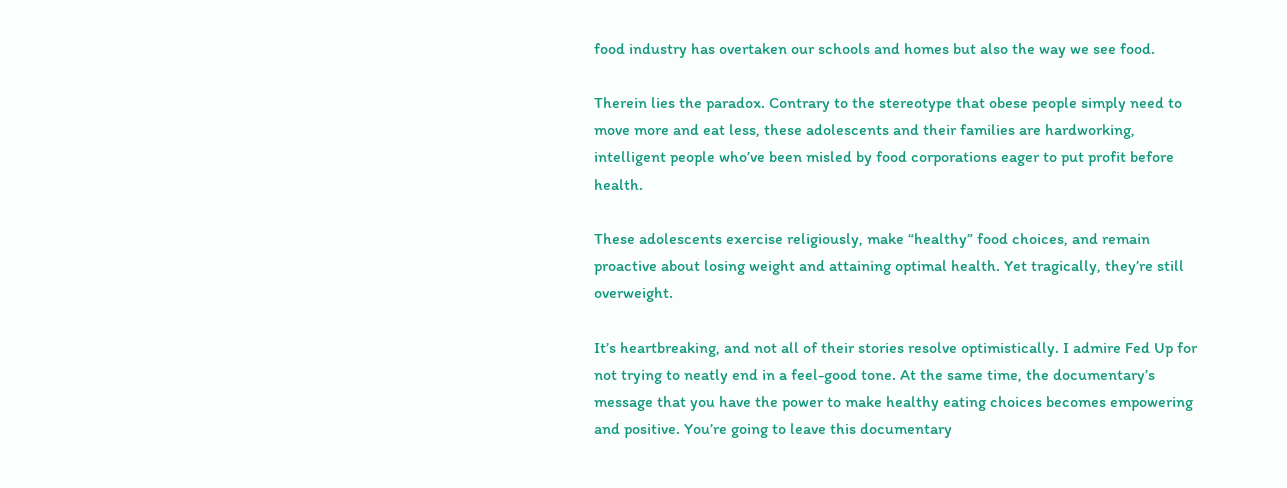food industry has overtaken our schools and homes but also the way we see food.

Therein lies the paradox. Contrary to the stereotype that obese people simply need to move more and eat less, these adolescents and their families are hardworking, intelligent people who’ve been misled by food corporations eager to put profit before health.

These adolescents exercise religiously, make “healthy” food choices, and remain proactive about losing weight and attaining optimal health. Yet tragically, they’re still overweight.

It’s heartbreaking, and not all of their stories resolve optimistically. I admire Fed Up for not trying to neatly end in a feel-good tone. At the same time, the documentary’s message that you have the power to make healthy eating choices becomes empowering and positive. You’re going to leave this documentary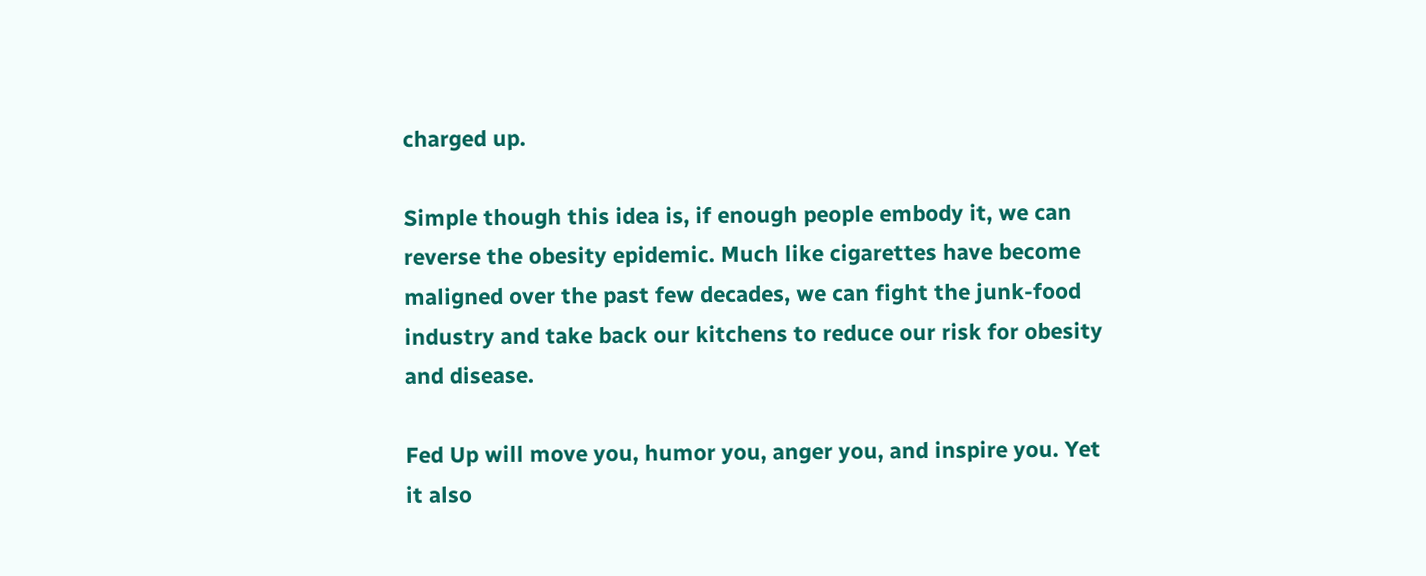charged up.

Simple though this idea is, if enough people embody it, we can reverse the obesity epidemic. Much like cigarettes have become maligned over the past few decades, we can fight the junk-food industry and take back our kitchens to reduce our risk for obesity and disease.

Fed Up will move you, humor you, anger you, and inspire you. Yet it also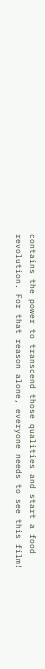contains the power to transcend those qualities and start a food revolution. For that reason alone, everyone needs to see this film!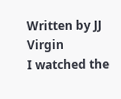Written by JJ Virgin
I watched the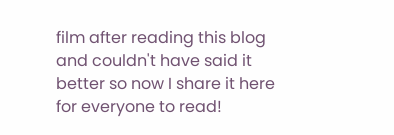film after reading this blog and couldn't have said it better so now I share it here for everyone to read!